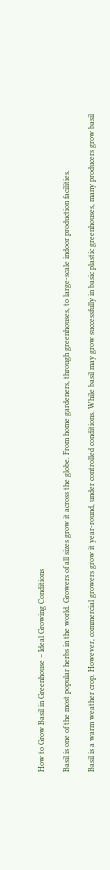How to Grow Basil in Greenhouse – Ideal Growing Conditions

Basil is one of the most popular herbs in the world. Growers of all sizes grow it across the globe. From home gardeners, through greenhouses, to large-scale indoor production facilities.

Basil is a warm weather crop. However, commercial growers grow it year-round, under controlled conditions. While basil may grow successfully in basic plastic greenhouses, many producers grow basil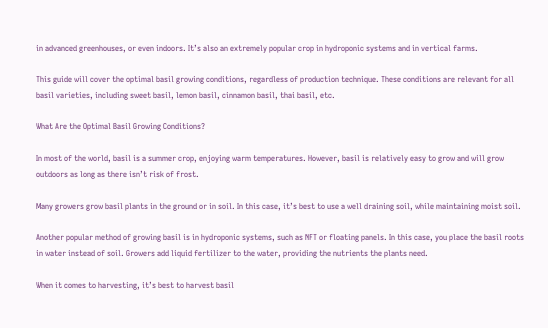in advanced greenhouses, or even indoors. It’s also an extremely popular crop in hydroponic systems and in vertical farms.

This guide will cover the optimal basil growing conditions, regardless of production technique. These conditions are relevant for all basil varieties, including sweet basil, lemon basil, cinnamon basil, thai basil, etc.

What Are the Optimal Basil Growing Conditions?

In most of the world, basil is a summer crop, enjoying warm temperatures. However, basil is relatively easy to grow and will grow outdoors as long as there isn’t risk of frost.

Many growers grow basil plants in the ground or in soil. In this case, it’s best to use a well draining soil, while maintaining moist soil.

Another popular method of growing basil is in hydroponic systems, such as NFT or floating panels. In this case, you place the basil roots in water instead of soil. Growers add liquid fertilizer to the water, providing the nutrients the plants need.

When it comes to harvesting, it’s best to harvest basil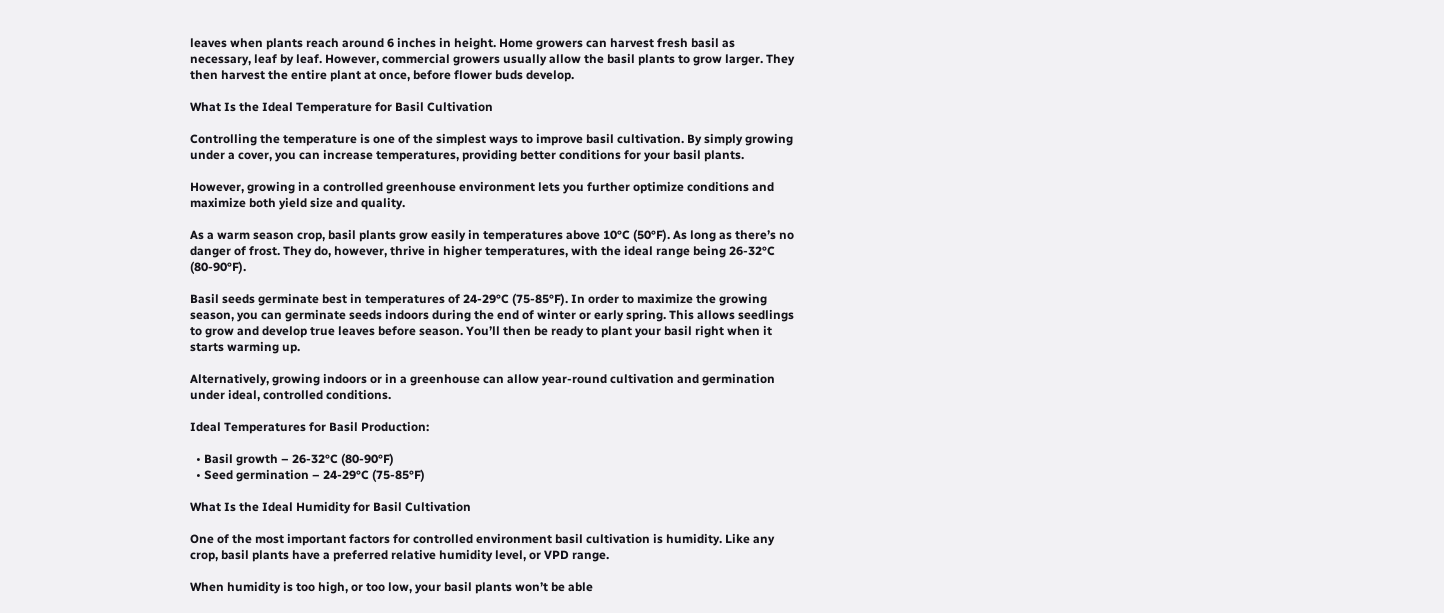leaves when plants reach around 6 inches in height. Home growers can harvest fresh basil as necessary, leaf by leaf. However, commercial growers usually allow the basil plants to grow larger. They then harvest the entire plant at once, before flower buds develop.

What Is the Ideal Temperature for Basil Cultivation

Controlling the temperature is one of the simplest ways to improve basil cultivation. By simply growing under a cover, you can increase temperatures, providing better conditions for your basil plants.

However, growing in a controlled greenhouse environment lets you further optimize conditions and maximize both yield size and quality.

As a warm season crop, basil plants grow easily in temperatures above 10°C (50°F). As long as there’s no danger of frost. They do, however, thrive in higher temperatures, with the ideal range being 26-32°C (80-90°F).

Basil seeds germinate best in temperatures of 24-29°C (75-85°F). In order to maximize the growing season, you can germinate seeds indoors during the end of winter or early spring. This allows seedlings to grow and develop true leaves before season. You’ll then be ready to plant your basil right when it starts warming up.

Alternatively, growing indoors or in a greenhouse can allow year-round cultivation and germination under ideal, controlled conditions.

Ideal Temperatures for Basil Production:

  • Basil growth – 26-32°C (80-90°F)
  • Seed germination – 24-29°C (75-85°F)

What Is the Ideal Humidity for Basil Cultivation

One of the most important factors for controlled environment basil cultivation is humidity. Like any crop, basil plants have a preferred relative humidity level, or VPD range.

When humidity is too high, or too low, your basil plants won’t be able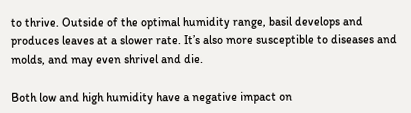to thrive. Outside of the optimal humidity range, basil develops and produces leaves at a slower rate. It’s also more susceptible to diseases and molds, and may even shrivel and die.

Both low and high humidity have a negative impact on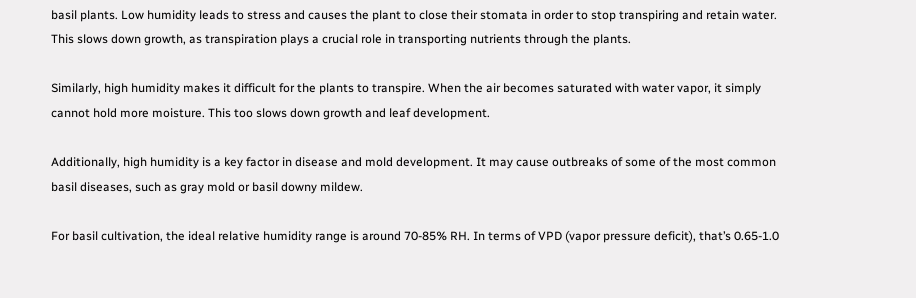basil plants. Low humidity leads to stress and causes the plant to close their stomata in order to stop transpiring and retain water. This slows down growth, as transpiration plays a crucial role in transporting nutrients through the plants.

Similarly, high humidity makes it difficult for the plants to transpire. When the air becomes saturated with water vapor, it simply cannot hold more moisture. This too slows down growth and leaf development.

Additionally, high humidity is a key factor in disease and mold development. It may cause outbreaks of some of the most common basil diseases, such as gray mold or basil downy mildew.

For basil cultivation, the ideal relative humidity range is around 70-85% RH. In terms of VPD (vapor pressure deficit), that’s 0.65-1.0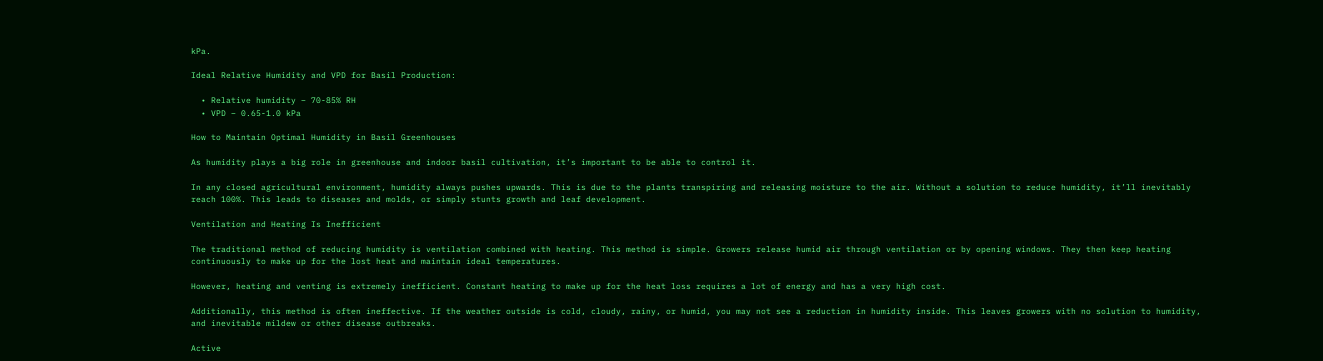kPa.

Ideal Relative Humidity and VPD for Basil Production:

  • Relative humidity – 70-85% RH
  • VPD – 0.65-1.0 kPa

How to Maintain Optimal Humidity in Basil Greenhouses

As humidity plays a big role in greenhouse and indoor basil cultivation, it’s important to be able to control it.

In any closed agricultural environment, humidity always pushes upwards. This is due to the plants transpiring and releasing moisture to the air. Without a solution to reduce humidity, it’ll inevitably reach 100%. This leads to diseases and molds, or simply stunts growth and leaf development.

Ventilation and Heating Is Inefficient

The traditional method of reducing humidity is ventilation combined with heating. This method is simple. Growers release humid air through ventilation or by opening windows. They then keep heating continuously to make up for the lost heat and maintain ideal temperatures.

However, heating and venting is extremely inefficient. Constant heating to make up for the heat loss requires a lot of energy and has a very high cost.

Additionally, this method is often ineffective. If the weather outside is cold, cloudy, rainy, or humid, you may not see a reduction in humidity inside. This leaves growers with no solution to humidity, and inevitable mildew or other disease outbreaks.

Active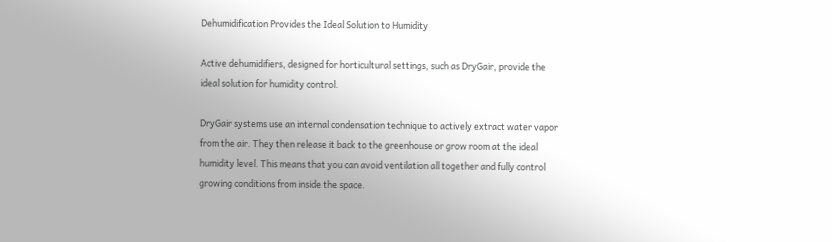Dehumidification Provides the Ideal Solution to Humidity

Active dehumidifiers, designed for horticultural settings, such as DryGair, provide the ideal solution for humidity control.

DryGair systems use an internal condensation technique to actively extract water vapor from the air. They then release it back to the greenhouse or grow room at the ideal humidity level. This means that you can avoid ventilation all together and fully control growing conditions from inside the space.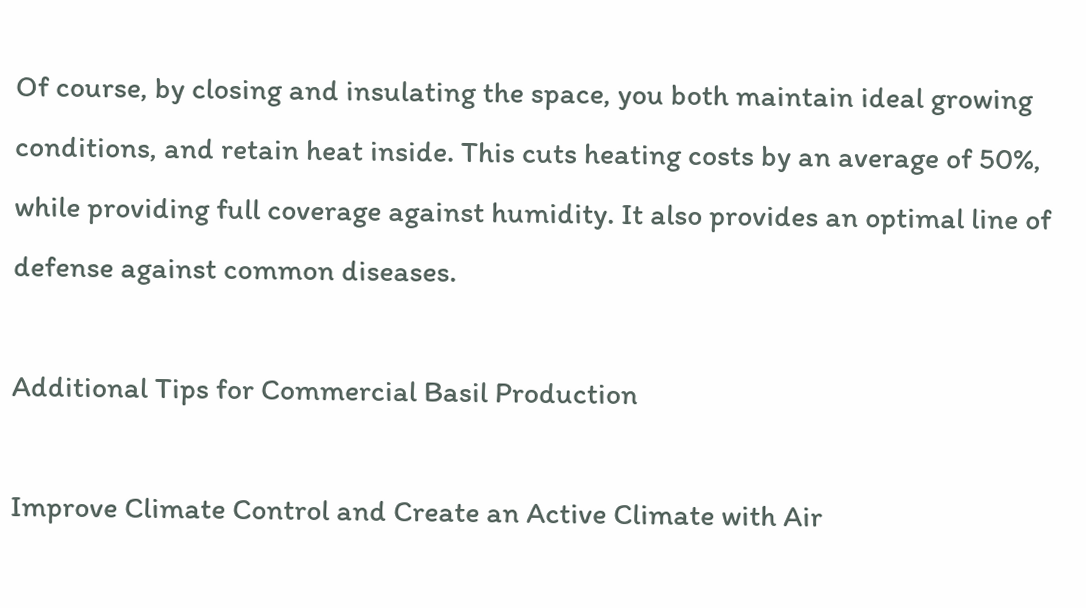Of course, by closing and insulating the space, you both maintain ideal growing conditions, and retain heat inside. This cuts heating costs by an average of 50%, while providing full coverage against humidity. It also provides an optimal line of defense against common diseases.

Additional Tips for Commercial Basil Production

Improve Climate Control and Create an Active Climate with Air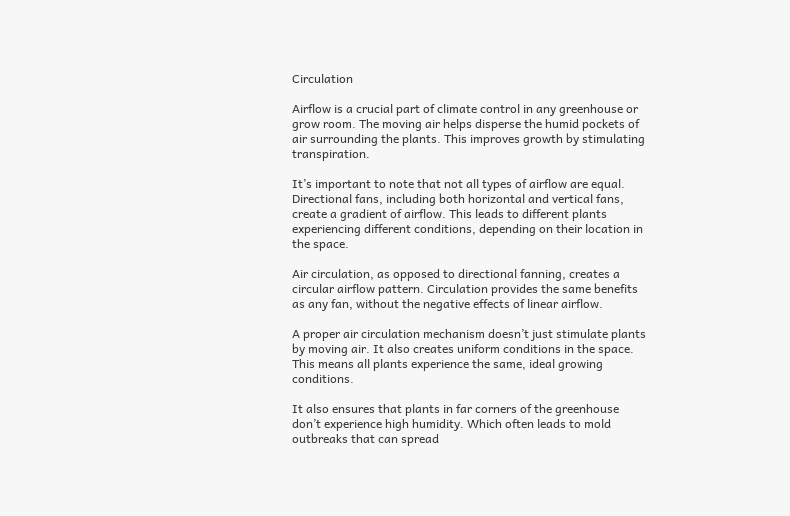Circulation

Airflow is a crucial part of climate control in any greenhouse or grow room. The moving air helps disperse the humid pockets of air surrounding the plants. This improves growth by stimulating transpiration.

It’s important to note that not all types of airflow are equal. Directional fans, including both horizontal and vertical fans, create a gradient of airflow. This leads to different plants experiencing different conditions, depending on their location in the space.

Air circulation, as opposed to directional fanning, creates a circular airflow pattern. Circulation provides the same benefits as any fan, without the negative effects of linear airflow.

A proper air circulation mechanism doesn’t just stimulate plants by moving air. It also creates uniform conditions in the space. This means all plants experience the same, ideal growing conditions.

It also ensures that plants in far corners of the greenhouse don’t experience high humidity. Which often leads to mold outbreaks that can spread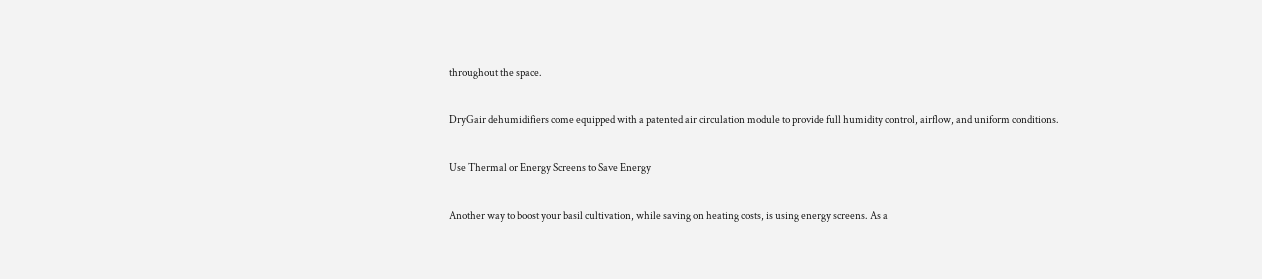throughout the space.

DryGair dehumidifiers come equipped with a patented air circulation module to provide full humidity control, airflow, and uniform conditions.

Use Thermal or Energy Screens to Save Energy

Another way to boost your basil cultivation, while saving on heating costs, is using energy screens. As a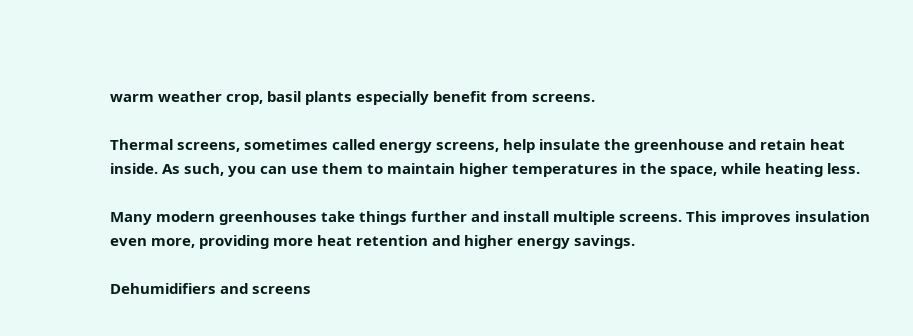warm weather crop, basil plants especially benefit from screens.

Thermal screens, sometimes called energy screens, help insulate the greenhouse and retain heat inside. As such, you can use them to maintain higher temperatures in the space, while heating less.

Many modern greenhouses take things further and install multiple screens. This improves insulation even more, providing more heat retention and higher energy savings.

Dehumidifiers and screens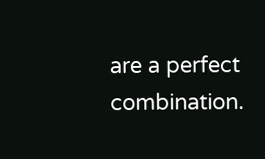are a perfect combination.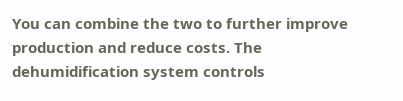You can combine the two to further improve production and reduce costs. The dehumidification system controls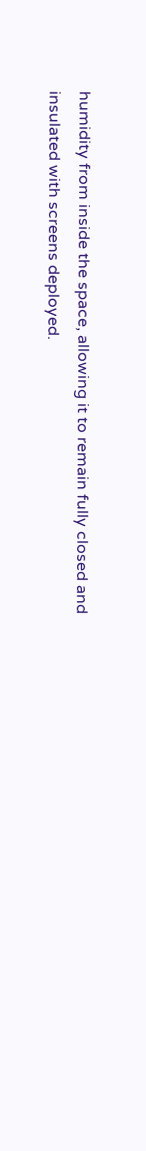humidity from inside the space, allowing it to remain fully closed and insulated with screens deployed.